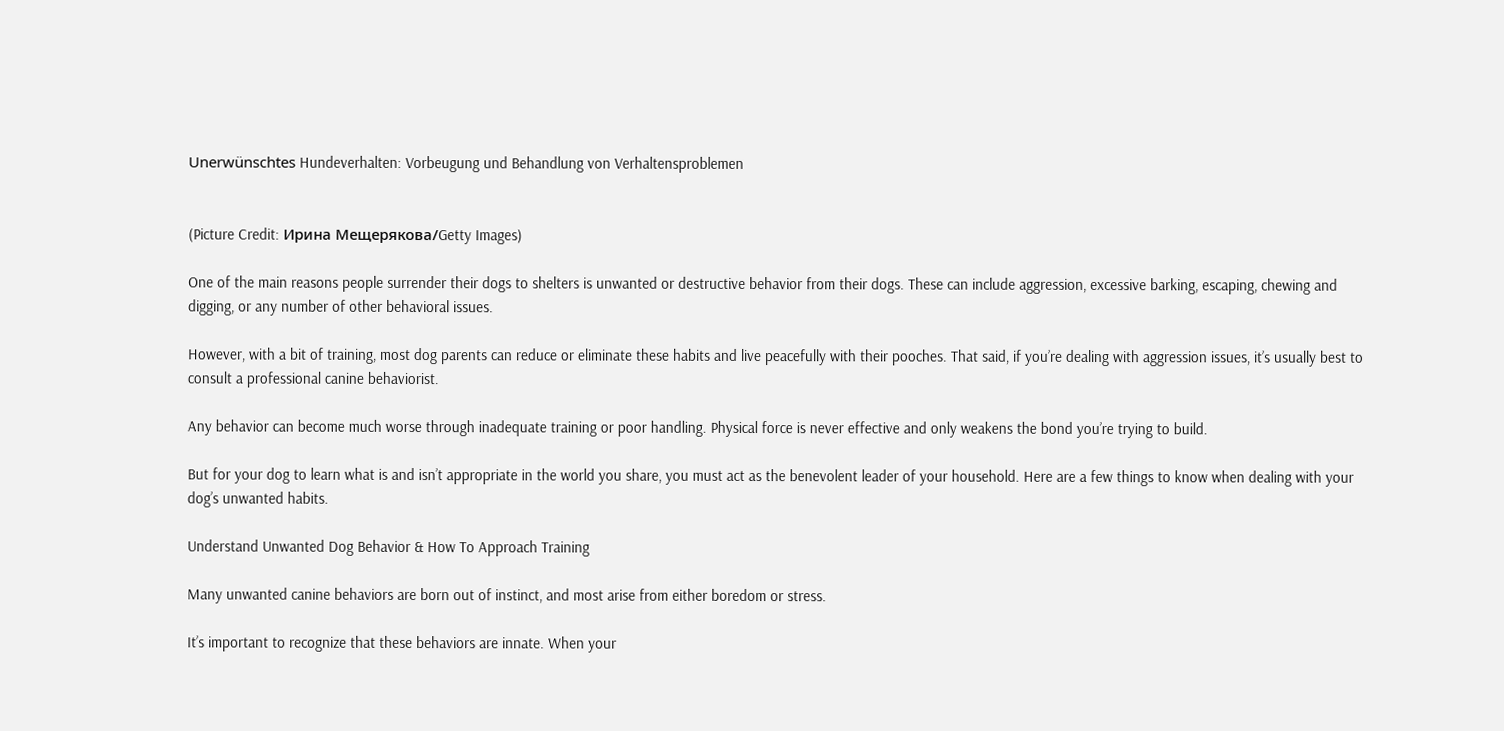Unerwünschtes Hundeverhalten: Vorbeugung und Behandlung von Verhaltensproblemen


(Picture Credit: Ирина Мещерякова/Getty Images)

One of the main reasons people surrender their dogs to shelters is unwanted or destructive behavior from their dogs. These can include aggression, excessive barking, escaping, chewing and digging, or any number of other behavioral issues.

However, with a bit of training, most dog parents can reduce or eliminate these habits and live peacefully with their pooches. That said, if you’re dealing with aggression issues, it’s usually best to consult a professional canine behaviorist.

Any behavior can become much worse through inadequate training or poor handling. Physical force is never effective and only weakens the bond you’re trying to build.

But for your dog to learn what is and isn’t appropriate in the world you share, you must act as the benevolent leader of your household. Here are a few things to know when dealing with your dog’s unwanted habits.

Understand Unwanted Dog Behavior & How To Approach Training

Many unwanted canine behaviors are born out of instinct, and most arise from either boredom or stress.

It’s important to recognize that these behaviors are innate. When your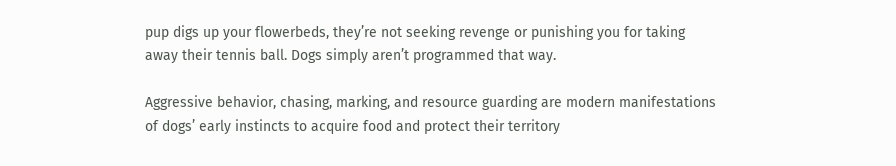pup digs up your flowerbeds, they’re not seeking revenge or punishing you for taking away their tennis ball. Dogs simply aren’t programmed that way.

Aggressive behavior, chasing, marking, and resource guarding are modern manifestations of dogs’ early instincts to acquire food and protect their territory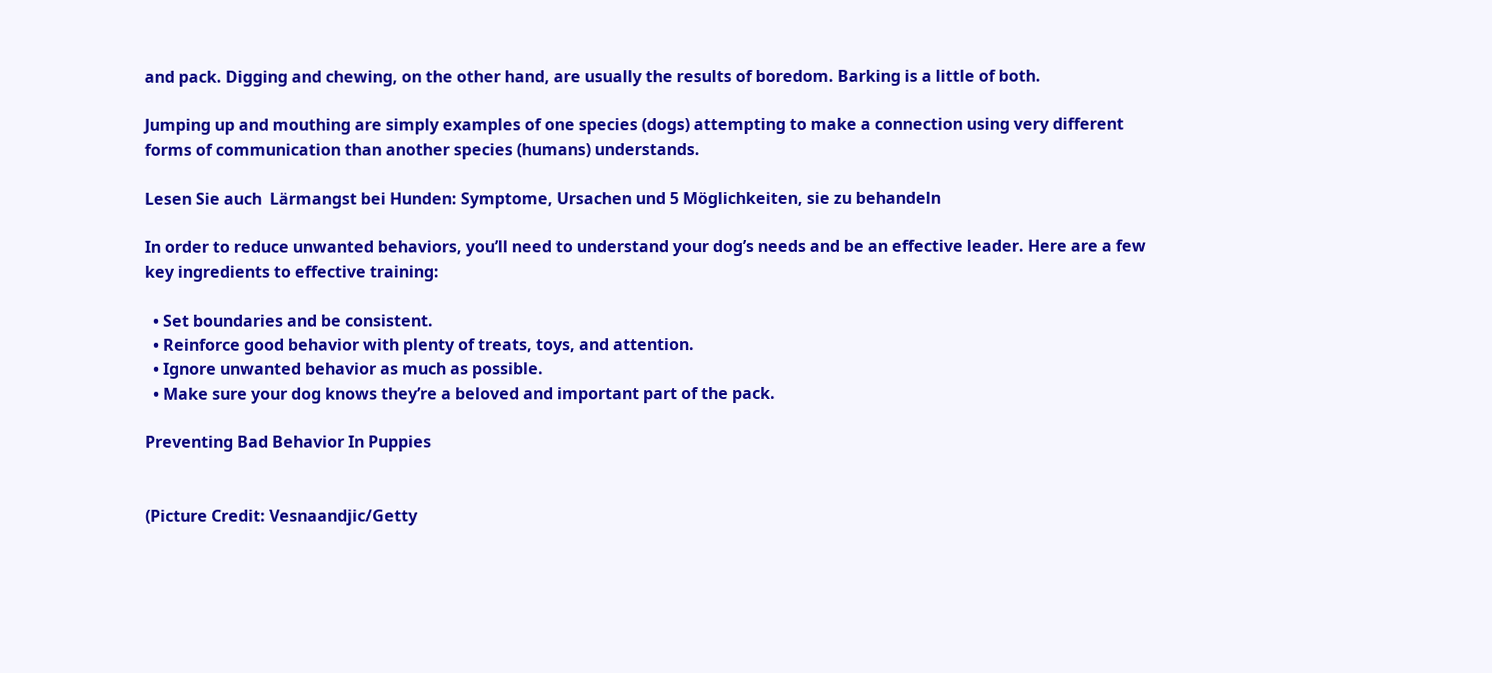and pack. Digging and chewing, on the other hand, are usually the results of boredom. Barking is a little of both.

Jumping up and mouthing are simply examples of one species (dogs) attempting to make a connection using very different forms of communication than another species (humans) understands.

Lesen Sie auch  Lärmangst bei Hunden: Symptome, Ursachen und 5 Möglichkeiten, sie zu behandeln

In order to reduce unwanted behaviors, you’ll need to understand your dog’s needs and be an effective leader. Here are a few key ingredients to effective training:

  • Set boundaries and be consistent.
  • Reinforce good behavior with plenty of treats, toys, and attention.
  • Ignore unwanted behavior as much as possible.
  • Make sure your dog knows they’re a beloved and important part of the pack.

Preventing Bad Behavior In Puppies


(Picture Credit: Vesnaandjic/Getty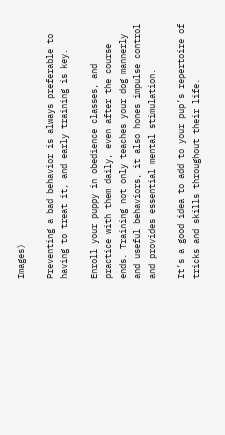Images)

Preventing a bad behavior is always preferable to having to treat it, and early training is key.

Enroll your puppy in obedience classes, and practice with them daily, even after the course ends. Training not only teaches your dog mannerly and useful behaviors, it also hones impulse control and provides essential mental stimulation.

It’s a good idea to add to your pup’s repertoire of tricks and skills throughout their life.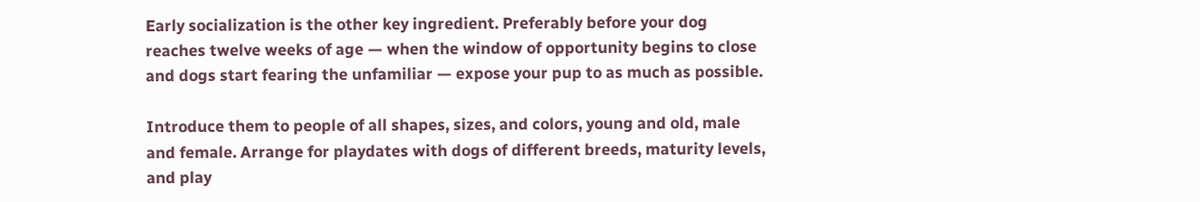Early socialization is the other key ingredient. Preferably before your dog reaches twelve weeks of age — when the window of opportunity begins to close and dogs start fearing the unfamiliar — expose your pup to as much as possible.

Introduce them to people of all shapes, sizes, and colors, young and old, male and female. Arrange for playdates with dogs of different breeds, maturity levels, and play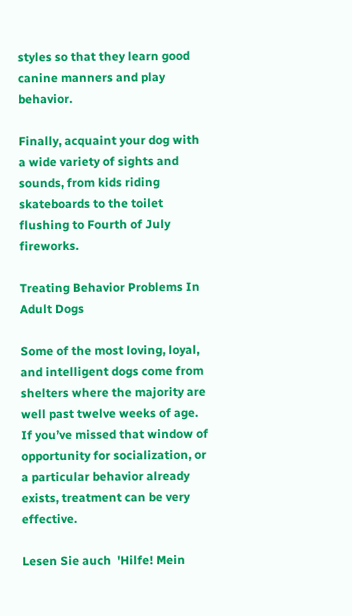styles so that they learn good canine manners and play behavior.

Finally, acquaint your dog with a wide variety of sights and sounds, from kids riding skateboards to the toilet flushing to Fourth of July fireworks.

Treating Behavior Problems In Adult Dogs

Some of the most loving, loyal, and intelligent dogs come from shelters where the majority are well past twelve weeks of age. If you’ve missed that window of opportunity for socialization, or a particular behavior already exists, treatment can be very effective.

Lesen Sie auch  'Hilfe! Mein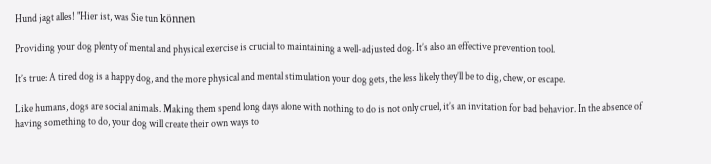Hund jagt alles! "Hier ist, was Sie tun können

Providing your dog plenty of mental and physical exercise is crucial to maintaining a well-adjusted dog. It’s also an effective prevention tool.

It’s true: A tired dog is a happy dog, and the more physical and mental stimulation your dog gets, the less likely they’ll be to dig, chew, or escape.

Like humans, dogs are social animals. Making them spend long days alone with nothing to do is not only cruel, it’s an invitation for bad behavior. In the absence of having something to do, your dog will create their own ways to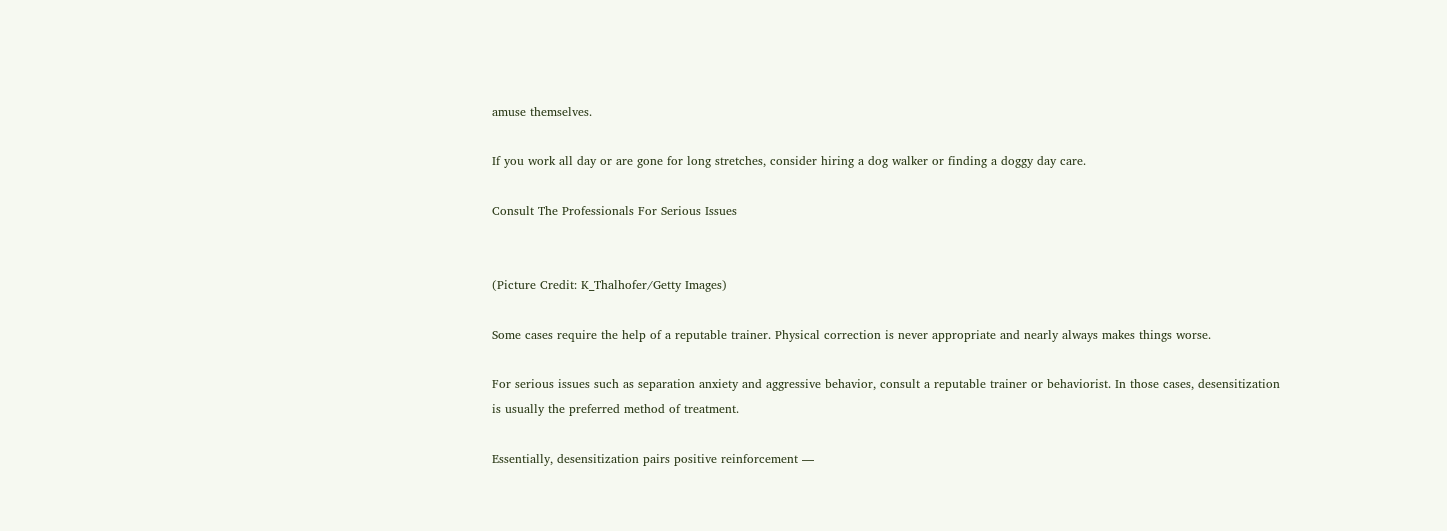amuse themselves.

If you work all day or are gone for long stretches, consider hiring a dog walker or finding a doggy day care.

Consult The Professionals For Serious Issues


(Picture Credit: K_Thalhofer/Getty Images)

Some cases require the help of a reputable trainer. Physical correction is never appropriate and nearly always makes things worse.

For serious issues such as separation anxiety and aggressive behavior, consult a reputable trainer or behaviorist. In those cases, desensitization is usually the preferred method of treatment.

Essentially, desensitization pairs positive reinforcement —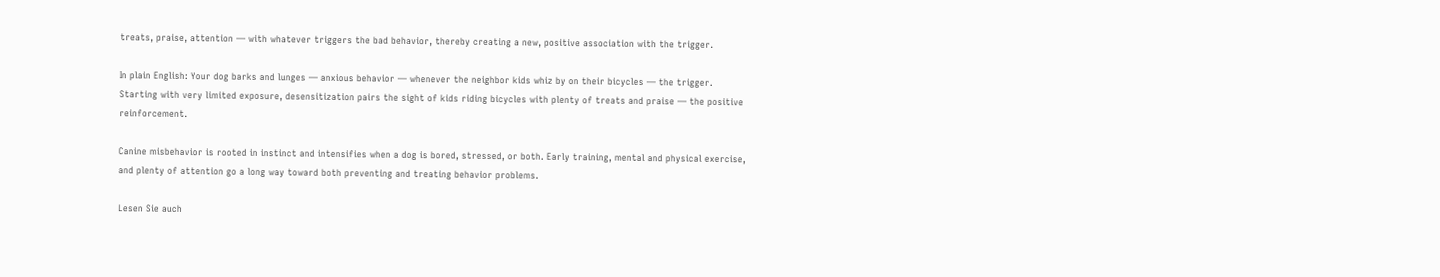treats, praise, attention — with whatever triggers the bad behavior, thereby creating a new, positive association with the trigger.

In plain English: Your dog barks and lunges — anxious behavior — whenever the neighbor kids whiz by on their bicycles — the trigger. Starting with very limited exposure, desensitization pairs the sight of kids riding bicycles with plenty of treats and praise — the positive reinforcement.

Canine misbehavior is rooted in instinct and intensifies when a dog is bored, stressed, or both. Early training, mental and physical exercise, and plenty of attention go a long way toward both preventing and treating behavior problems.

Lesen Sie auch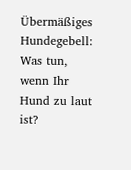Übermäßiges Hundegebell: Was tun, wenn Ihr Hund zu laut ist?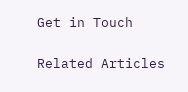Get in Touch

Related Articles